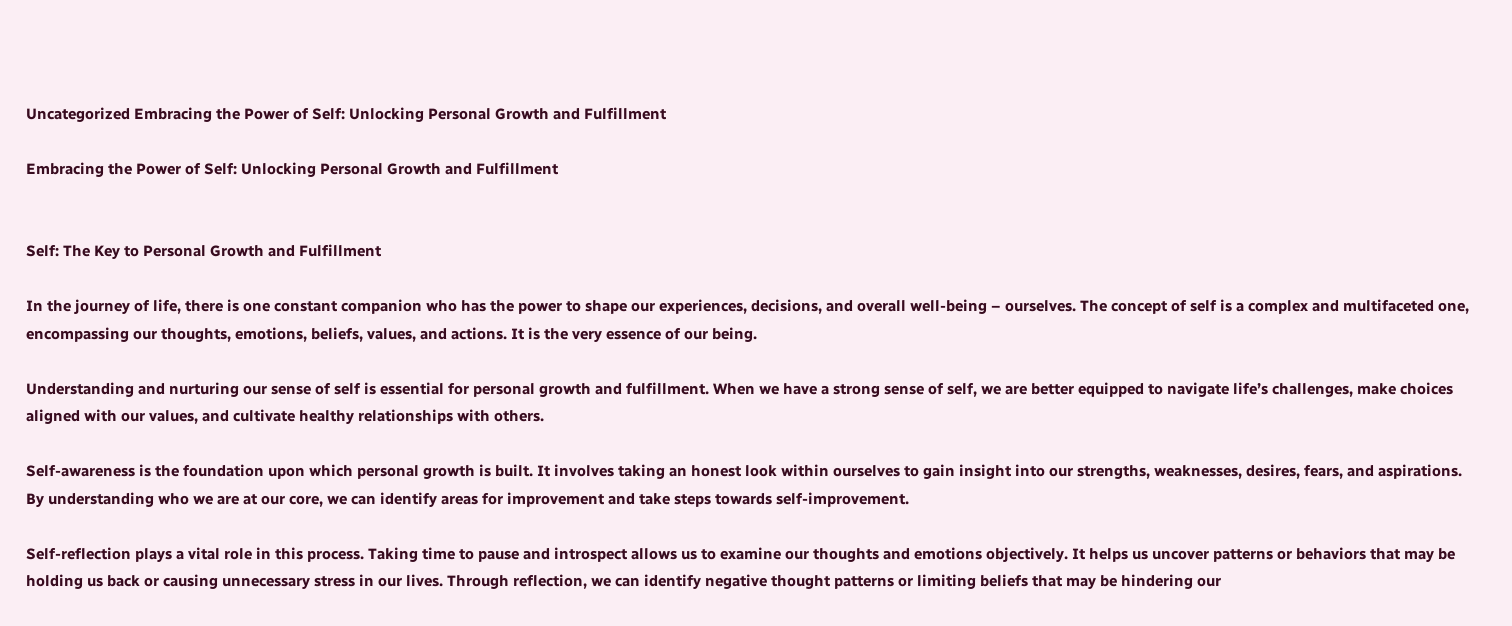Uncategorized Embracing the Power of Self: Unlocking Personal Growth and Fulfillment

Embracing the Power of Self: Unlocking Personal Growth and Fulfillment


Self: The Key to Personal Growth and Fulfillment

In the journey of life, there is one constant companion who has the power to shape our experiences, decisions, and overall well-being – ourselves. The concept of self is a complex and multifaceted one, encompassing our thoughts, emotions, beliefs, values, and actions. It is the very essence of our being.

Understanding and nurturing our sense of self is essential for personal growth and fulfillment. When we have a strong sense of self, we are better equipped to navigate life’s challenges, make choices aligned with our values, and cultivate healthy relationships with others.

Self-awareness is the foundation upon which personal growth is built. It involves taking an honest look within ourselves to gain insight into our strengths, weaknesses, desires, fears, and aspirations. By understanding who we are at our core, we can identify areas for improvement and take steps towards self-improvement.

Self-reflection plays a vital role in this process. Taking time to pause and introspect allows us to examine our thoughts and emotions objectively. It helps us uncover patterns or behaviors that may be holding us back or causing unnecessary stress in our lives. Through reflection, we can identify negative thought patterns or limiting beliefs that may be hindering our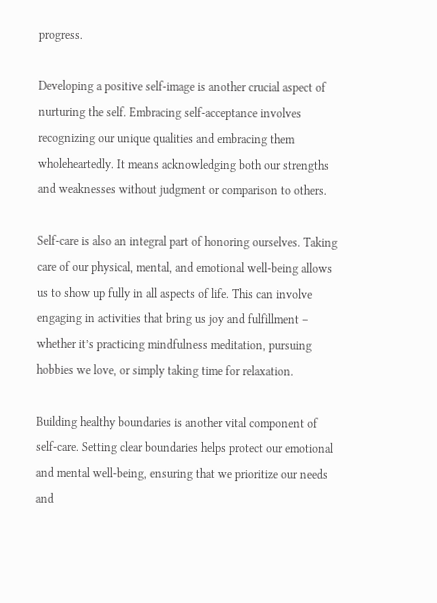progress.

Developing a positive self-image is another crucial aspect of nurturing the self. Embracing self-acceptance involves recognizing our unique qualities and embracing them wholeheartedly. It means acknowledging both our strengths and weaknesses without judgment or comparison to others.

Self-care is also an integral part of honoring ourselves. Taking care of our physical, mental, and emotional well-being allows us to show up fully in all aspects of life. This can involve engaging in activities that bring us joy and fulfillment – whether it’s practicing mindfulness meditation, pursuing hobbies we love, or simply taking time for relaxation.

Building healthy boundaries is another vital component of self-care. Setting clear boundaries helps protect our emotional and mental well-being, ensuring that we prioritize our needs and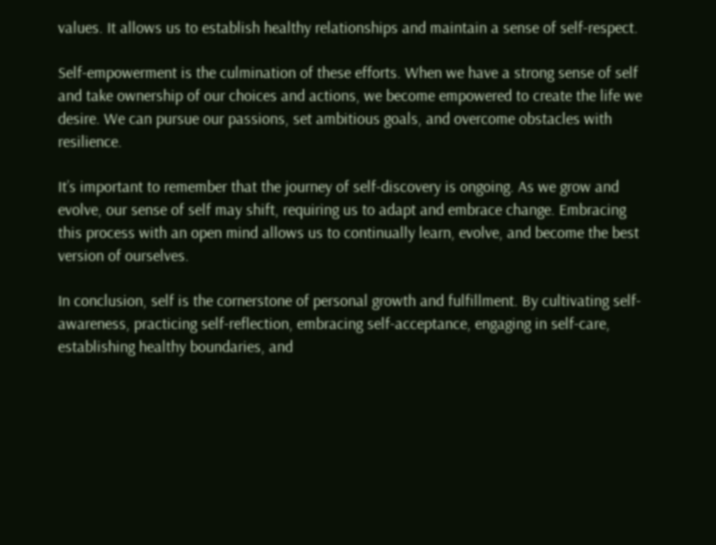values. It allows us to establish healthy relationships and maintain a sense of self-respect.

Self-empowerment is the culmination of these efforts. When we have a strong sense of self and take ownership of our choices and actions, we become empowered to create the life we desire. We can pursue our passions, set ambitious goals, and overcome obstacles with resilience.

It’s important to remember that the journey of self-discovery is ongoing. As we grow and evolve, our sense of self may shift, requiring us to adapt and embrace change. Embracing this process with an open mind allows us to continually learn, evolve, and become the best version of ourselves.

In conclusion, self is the cornerstone of personal growth and fulfillment. By cultivating self-awareness, practicing self-reflection, embracing self-acceptance, engaging in self-care, establishing healthy boundaries, and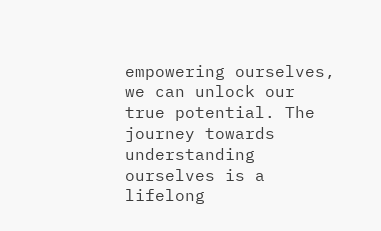empowering ourselves, we can unlock our true potential. The journey towards understanding ourselves is a lifelong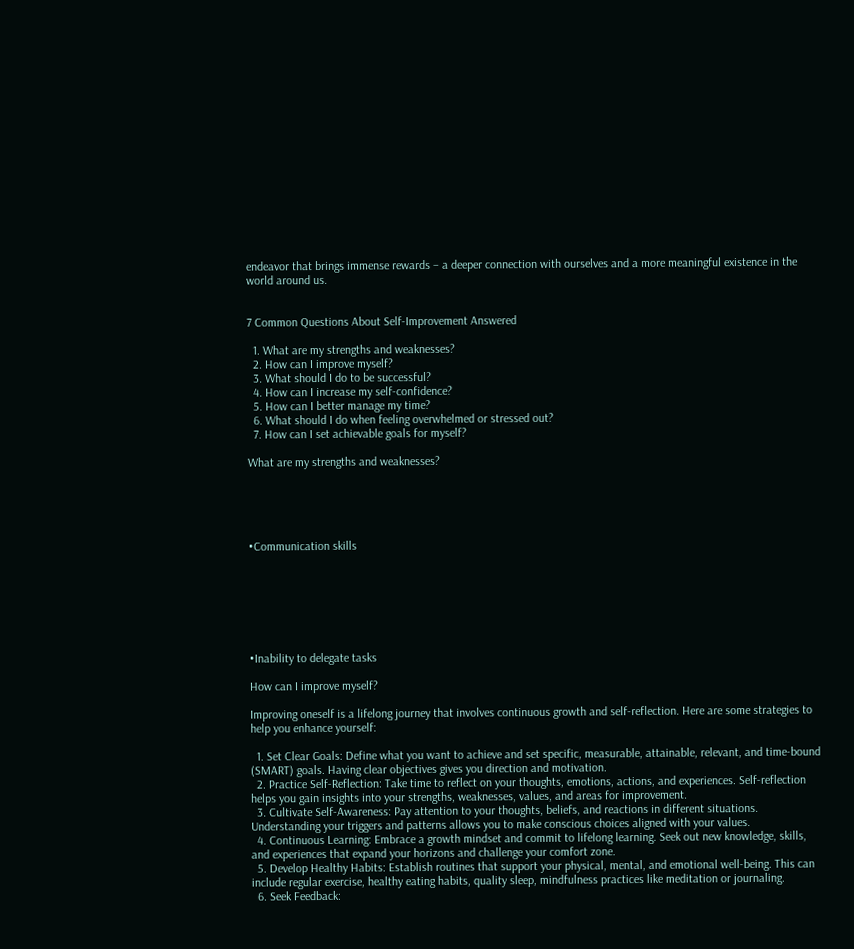endeavor that brings immense rewards – a deeper connection with ourselves and a more meaningful existence in the world around us.


7 Common Questions About Self-Improvement Answered

  1. What are my strengths and weaknesses?
  2. How can I improve myself?
  3. What should I do to be successful?
  4. How can I increase my self-confidence?
  5. How can I better manage my time?
  6. What should I do when feeling overwhelmed or stressed out?
  7. How can I set achievable goals for myself?

What are my strengths and weaknesses?





•Communication skills







•Inability to delegate tasks

How can I improve myself?

Improving oneself is a lifelong journey that involves continuous growth and self-reflection. Here are some strategies to help you enhance yourself:

  1. Set Clear Goals: Define what you want to achieve and set specific, measurable, attainable, relevant, and time-bound (SMART) goals. Having clear objectives gives you direction and motivation.
  2. Practice Self-Reflection: Take time to reflect on your thoughts, emotions, actions, and experiences. Self-reflection helps you gain insights into your strengths, weaknesses, values, and areas for improvement.
  3. Cultivate Self-Awareness: Pay attention to your thoughts, beliefs, and reactions in different situations. Understanding your triggers and patterns allows you to make conscious choices aligned with your values.
  4. Continuous Learning: Embrace a growth mindset and commit to lifelong learning. Seek out new knowledge, skills, and experiences that expand your horizons and challenge your comfort zone.
  5. Develop Healthy Habits: Establish routines that support your physical, mental, and emotional well-being. This can include regular exercise, healthy eating habits, quality sleep, mindfulness practices like meditation or journaling.
  6. Seek Feedback: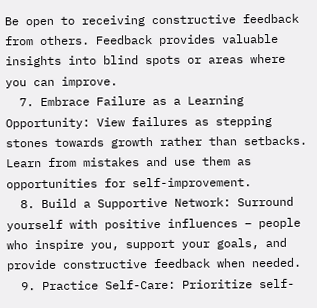Be open to receiving constructive feedback from others. Feedback provides valuable insights into blind spots or areas where you can improve.
  7. Embrace Failure as a Learning Opportunity: View failures as stepping stones towards growth rather than setbacks. Learn from mistakes and use them as opportunities for self-improvement.
  8. Build a Supportive Network: Surround yourself with positive influences – people who inspire you, support your goals, and provide constructive feedback when needed.
  9. Practice Self-Care: Prioritize self-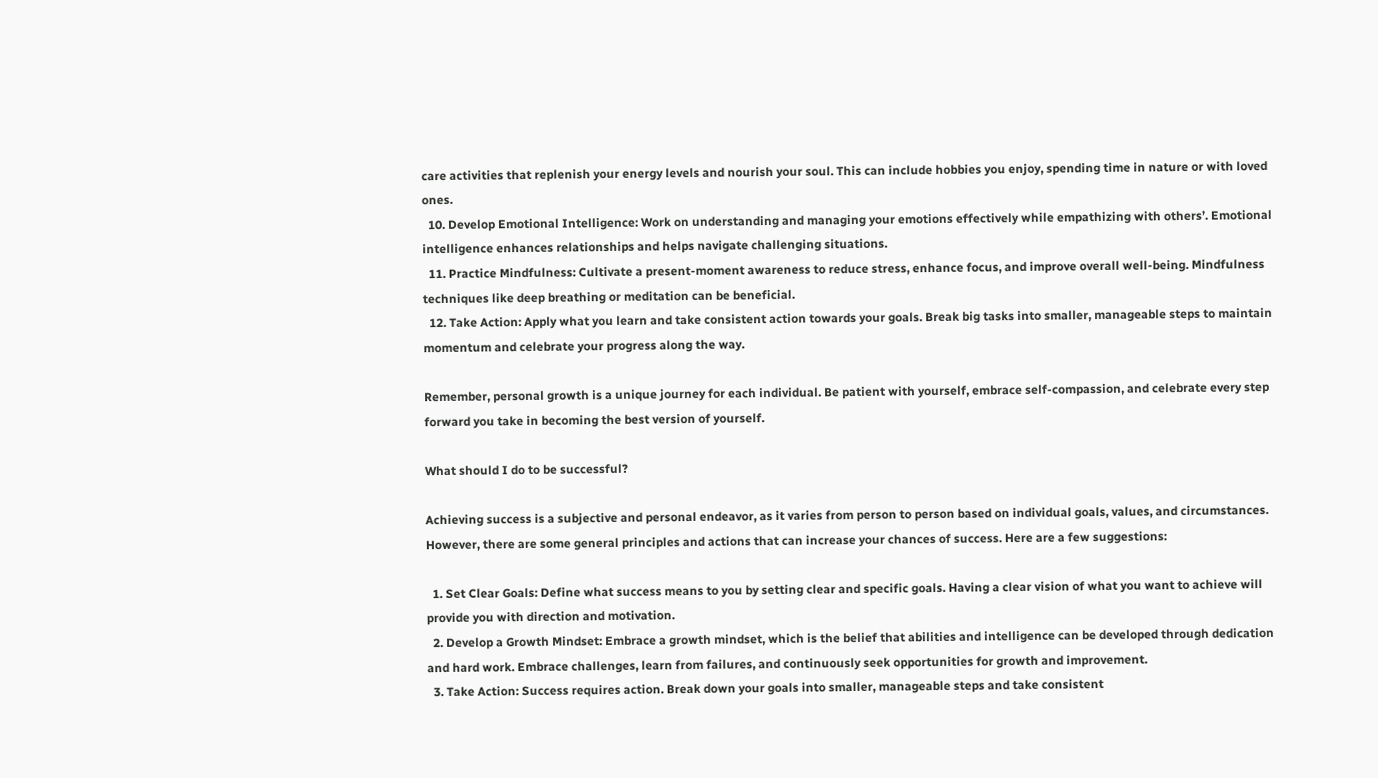care activities that replenish your energy levels and nourish your soul. This can include hobbies you enjoy, spending time in nature or with loved ones.
  10. Develop Emotional Intelligence: Work on understanding and managing your emotions effectively while empathizing with others’. Emotional intelligence enhances relationships and helps navigate challenging situations.
  11. Practice Mindfulness: Cultivate a present-moment awareness to reduce stress, enhance focus, and improve overall well-being. Mindfulness techniques like deep breathing or meditation can be beneficial.
  12. Take Action: Apply what you learn and take consistent action towards your goals. Break big tasks into smaller, manageable steps to maintain momentum and celebrate your progress along the way.

Remember, personal growth is a unique journey for each individual. Be patient with yourself, embrace self-compassion, and celebrate every step forward you take in becoming the best version of yourself.

What should I do to be successful?

Achieving success is a subjective and personal endeavor, as it varies from person to person based on individual goals, values, and circumstances. However, there are some general principles and actions that can increase your chances of success. Here are a few suggestions:

  1. Set Clear Goals: Define what success means to you by setting clear and specific goals. Having a clear vision of what you want to achieve will provide you with direction and motivation.
  2. Develop a Growth Mindset: Embrace a growth mindset, which is the belief that abilities and intelligence can be developed through dedication and hard work. Embrace challenges, learn from failures, and continuously seek opportunities for growth and improvement.
  3. Take Action: Success requires action. Break down your goals into smaller, manageable steps and take consistent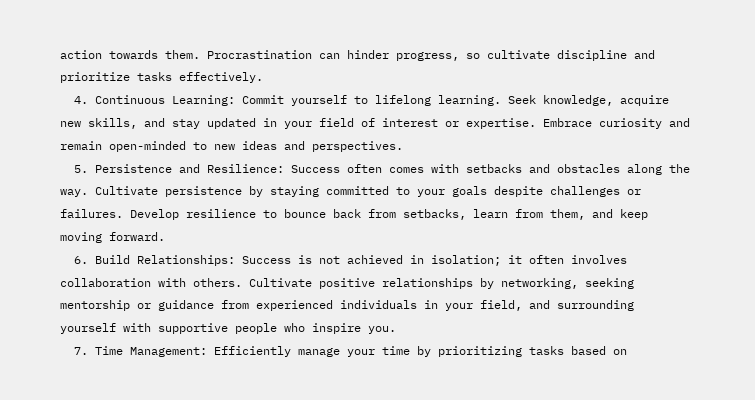action towards them. Procrastination can hinder progress, so cultivate discipline and prioritize tasks effectively.
  4. Continuous Learning: Commit yourself to lifelong learning. Seek knowledge, acquire new skills, and stay updated in your field of interest or expertise. Embrace curiosity and remain open-minded to new ideas and perspectives.
  5. Persistence and Resilience: Success often comes with setbacks and obstacles along the way. Cultivate persistence by staying committed to your goals despite challenges or failures. Develop resilience to bounce back from setbacks, learn from them, and keep moving forward.
  6. Build Relationships: Success is not achieved in isolation; it often involves collaboration with others. Cultivate positive relationships by networking, seeking mentorship or guidance from experienced individuals in your field, and surrounding yourself with supportive people who inspire you.
  7. Time Management: Efficiently manage your time by prioritizing tasks based on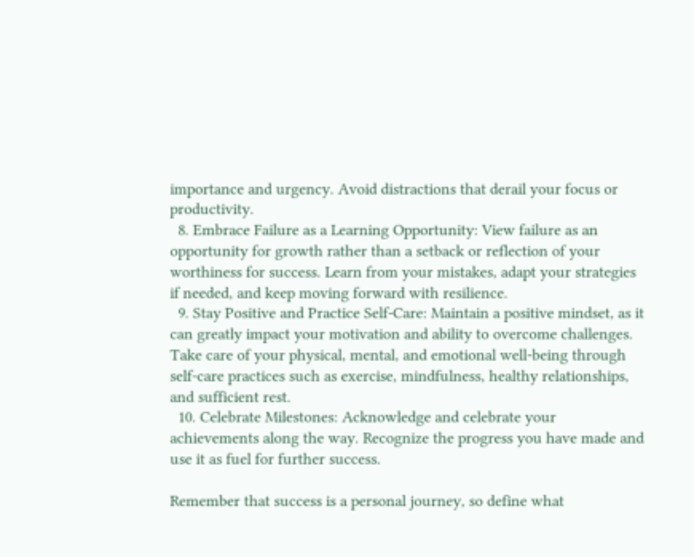importance and urgency. Avoid distractions that derail your focus or productivity.
  8. Embrace Failure as a Learning Opportunity: View failure as an opportunity for growth rather than a setback or reflection of your worthiness for success. Learn from your mistakes, adapt your strategies if needed, and keep moving forward with resilience.
  9. Stay Positive and Practice Self-Care: Maintain a positive mindset, as it can greatly impact your motivation and ability to overcome challenges. Take care of your physical, mental, and emotional well-being through self-care practices such as exercise, mindfulness, healthy relationships, and sufficient rest.
  10. Celebrate Milestones: Acknowledge and celebrate your achievements along the way. Recognize the progress you have made and use it as fuel for further success.

Remember that success is a personal journey, so define what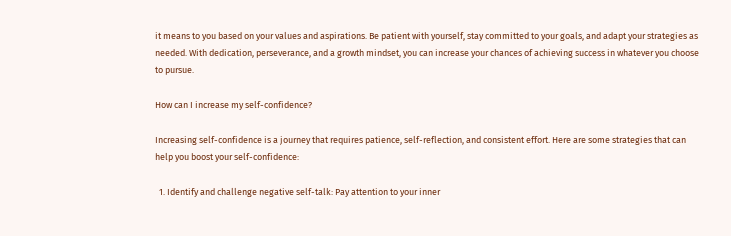it means to you based on your values and aspirations. Be patient with yourself, stay committed to your goals, and adapt your strategies as needed. With dedication, perseverance, and a growth mindset, you can increase your chances of achieving success in whatever you choose to pursue.

How can I increase my self-confidence?

Increasing self-confidence is a journey that requires patience, self-reflection, and consistent effort. Here are some strategies that can help you boost your self-confidence:

  1. Identify and challenge negative self-talk: Pay attention to your inner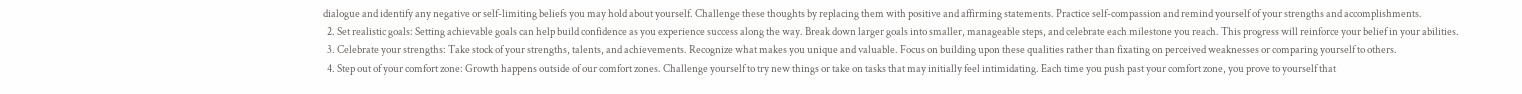dialogue and identify any negative or self-limiting beliefs you may hold about yourself. Challenge these thoughts by replacing them with positive and affirming statements. Practice self-compassion and remind yourself of your strengths and accomplishments.
  2. Set realistic goals: Setting achievable goals can help build confidence as you experience success along the way. Break down larger goals into smaller, manageable steps, and celebrate each milestone you reach. This progress will reinforce your belief in your abilities.
  3. Celebrate your strengths: Take stock of your strengths, talents, and achievements. Recognize what makes you unique and valuable. Focus on building upon these qualities rather than fixating on perceived weaknesses or comparing yourself to others.
  4. Step out of your comfort zone: Growth happens outside of our comfort zones. Challenge yourself to try new things or take on tasks that may initially feel intimidating. Each time you push past your comfort zone, you prove to yourself that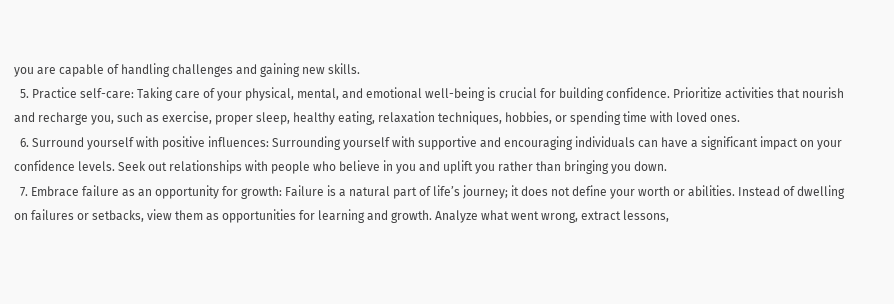you are capable of handling challenges and gaining new skills.
  5. Practice self-care: Taking care of your physical, mental, and emotional well-being is crucial for building confidence. Prioritize activities that nourish and recharge you, such as exercise, proper sleep, healthy eating, relaxation techniques, hobbies, or spending time with loved ones.
  6. Surround yourself with positive influences: Surrounding yourself with supportive and encouraging individuals can have a significant impact on your confidence levels. Seek out relationships with people who believe in you and uplift you rather than bringing you down.
  7. Embrace failure as an opportunity for growth: Failure is a natural part of life’s journey; it does not define your worth or abilities. Instead of dwelling on failures or setbacks, view them as opportunities for learning and growth. Analyze what went wrong, extract lessons,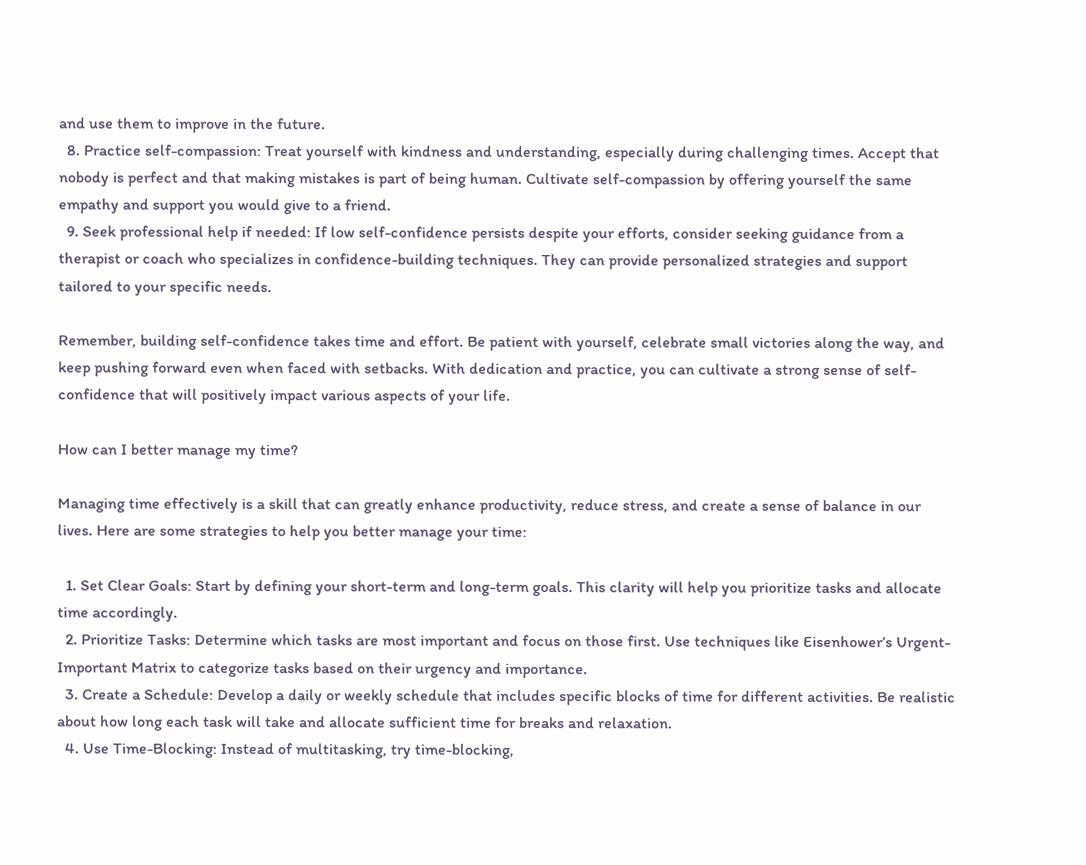and use them to improve in the future.
  8. Practice self-compassion: Treat yourself with kindness and understanding, especially during challenging times. Accept that nobody is perfect and that making mistakes is part of being human. Cultivate self-compassion by offering yourself the same empathy and support you would give to a friend.
  9. Seek professional help if needed: If low self-confidence persists despite your efforts, consider seeking guidance from a therapist or coach who specializes in confidence-building techniques. They can provide personalized strategies and support tailored to your specific needs.

Remember, building self-confidence takes time and effort. Be patient with yourself, celebrate small victories along the way, and keep pushing forward even when faced with setbacks. With dedication and practice, you can cultivate a strong sense of self-confidence that will positively impact various aspects of your life.

How can I better manage my time?

Managing time effectively is a skill that can greatly enhance productivity, reduce stress, and create a sense of balance in our lives. Here are some strategies to help you better manage your time:

  1. Set Clear Goals: Start by defining your short-term and long-term goals. This clarity will help you prioritize tasks and allocate time accordingly.
  2. Prioritize Tasks: Determine which tasks are most important and focus on those first. Use techniques like Eisenhower’s Urgent-Important Matrix to categorize tasks based on their urgency and importance.
  3. Create a Schedule: Develop a daily or weekly schedule that includes specific blocks of time for different activities. Be realistic about how long each task will take and allocate sufficient time for breaks and relaxation.
  4. Use Time-Blocking: Instead of multitasking, try time-blocking,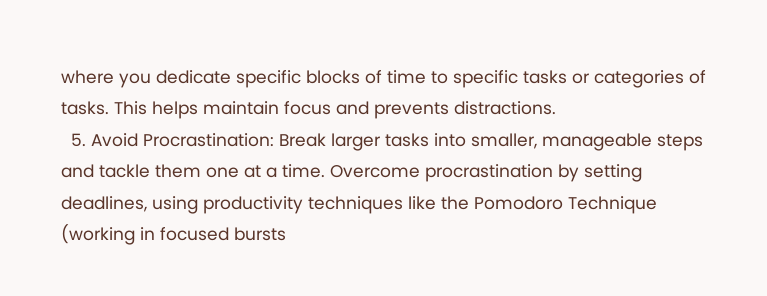where you dedicate specific blocks of time to specific tasks or categories of tasks. This helps maintain focus and prevents distractions.
  5. Avoid Procrastination: Break larger tasks into smaller, manageable steps and tackle them one at a time. Overcome procrastination by setting deadlines, using productivity techniques like the Pomodoro Technique (working in focused bursts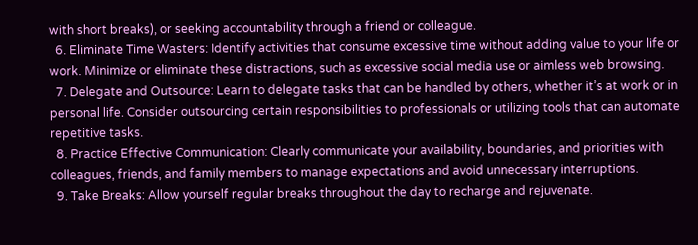with short breaks), or seeking accountability through a friend or colleague.
  6. Eliminate Time Wasters: Identify activities that consume excessive time without adding value to your life or work. Minimize or eliminate these distractions, such as excessive social media use or aimless web browsing.
  7. Delegate and Outsource: Learn to delegate tasks that can be handled by others, whether it’s at work or in personal life. Consider outsourcing certain responsibilities to professionals or utilizing tools that can automate repetitive tasks.
  8. Practice Effective Communication: Clearly communicate your availability, boundaries, and priorities with colleagues, friends, and family members to manage expectations and avoid unnecessary interruptions.
  9. Take Breaks: Allow yourself regular breaks throughout the day to recharge and rejuvenate.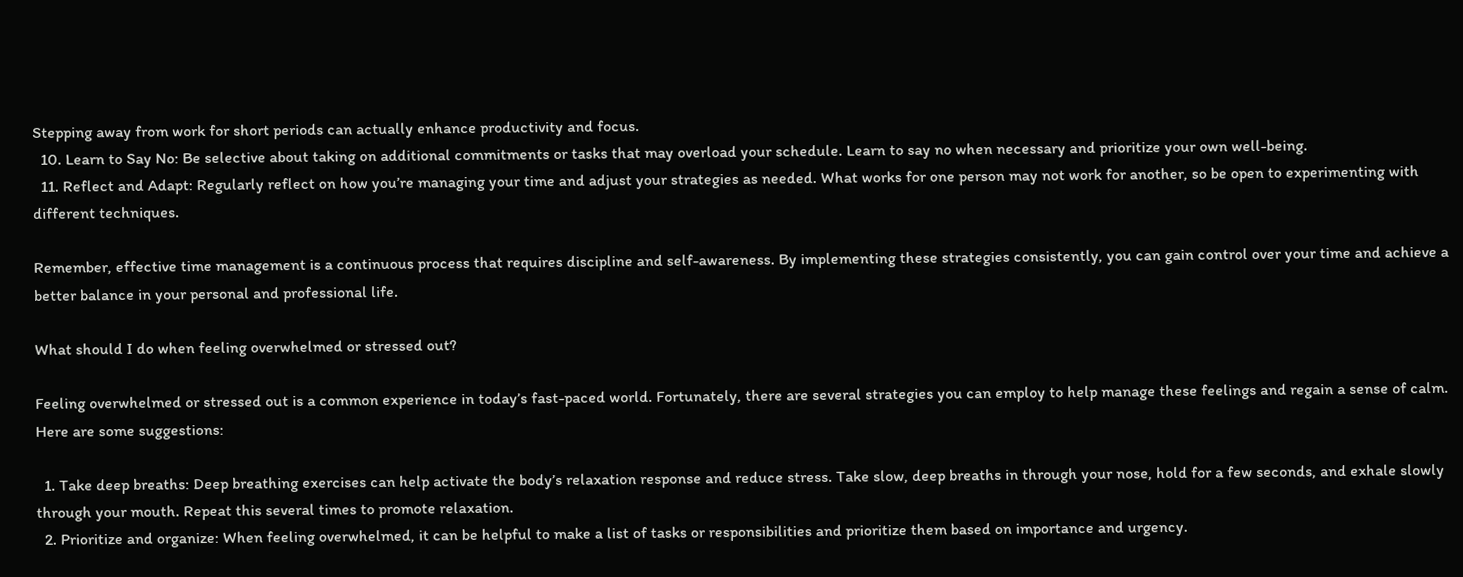Stepping away from work for short periods can actually enhance productivity and focus.
  10. Learn to Say No: Be selective about taking on additional commitments or tasks that may overload your schedule. Learn to say no when necessary and prioritize your own well-being.
  11. Reflect and Adapt: Regularly reflect on how you’re managing your time and adjust your strategies as needed. What works for one person may not work for another, so be open to experimenting with different techniques.

Remember, effective time management is a continuous process that requires discipline and self-awareness. By implementing these strategies consistently, you can gain control over your time and achieve a better balance in your personal and professional life.

What should I do when feeling overwhelmed or stressed out?

Feeling overwhelmed or stressed out is a common experience in today’s fast-paced world. Fortunately, there are several strategies you can employ to help manage these feelings and regain a sense of calm. Here are some suggestions:

  1. Take deep breaths: Deep breathing exercises can help activate the body’s relaxation response and reduce stress. Take slow, deep breaths in through your nose, hold for a few seconds, and exhale slowly through your mouth. Repeat this several times to promote relaxation.
  2. Prioritize and organize: When feeling overwhelmed, it can be helpful to make a list of tasks or responsibilities and prioritize them based on importance and urgency.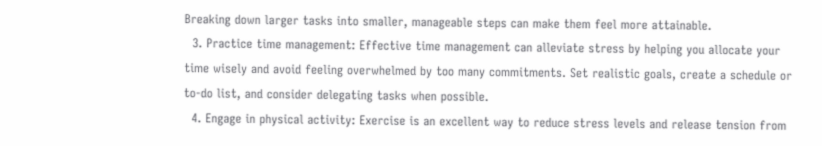Breaking down larger tasks into smaller, manageable steps can make them feel more attainable.
  3. Practice time management: Effective time management can alleviate stress by helping you allocate your time wisely and avoid feeling overwhelmed by too many commitments. Set realistic goals, create a schedule or to-do list, and consider delegating tasks when possible.
  4. Engage in physical activity: Exercise is an excellent way to reduce stress levels and release tension from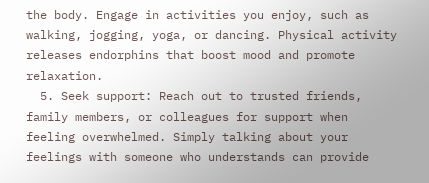the body. Engage in activities you enjoy, such as walking, jogging, yoga, or dancing. Physical activity releases endorphins that boost mood and promote relaxation.
  5. Seek support: Reach out to trusted friends, family members, or colleagues for support when feeling overwhelmed. Simply talking about your feelings with someone who understands can provide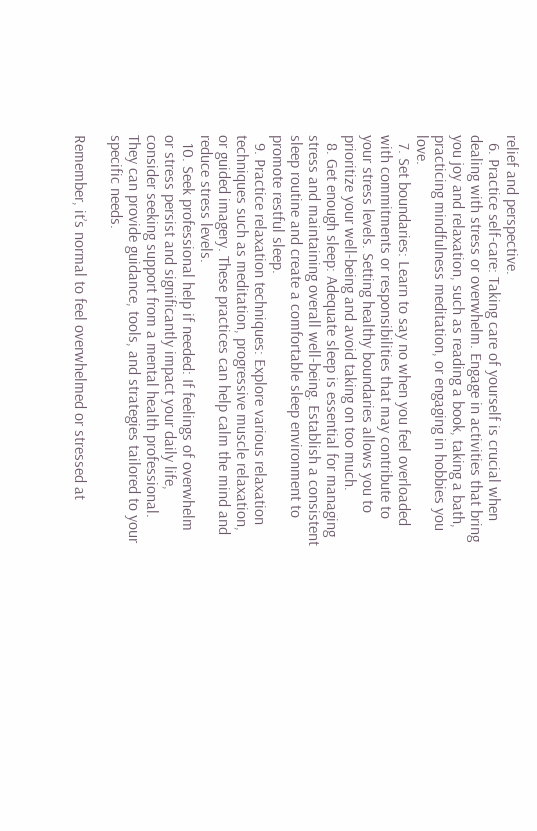relief and perspective.
  6. Practice self-care: Taking care of yourself is crucial when dealing with stress or overwhelm. Engage in activities that bring you joy and relaxation, such as reading a book, taking a bath, practicing mindfulness meditation, or engaging in hobbies you love.
  7. Set boundaries: Learn to say no when you feel overloaded with commitments or responsibilities that may contribute to your stress levels. Setting healthy boundaries allows you to prioritize your well-being and avoid taking on too much.
  8. Get enough sleep: Adequate sleep is essential for managing stress and maintaining overall well-being. Establish a consistent sleep routine and create a comfortable sleep environment to promote restful sleep.
  9. Practice relaxation techniques: Explore various relaxation techniques such as meditation, progressive muscle relaxation, or guided imagery. These practices can help calm the mind and reduce stress levels.
  10. Seek professional help if needed: If feelings of overwhelm or stress persist and significantly impact your daily life, consider seeking support from a mental health professional. They can provide guidance, tools, and strategies tailored to your specific needs.

Remember, it’s normal to feel overwhelmed or stressed at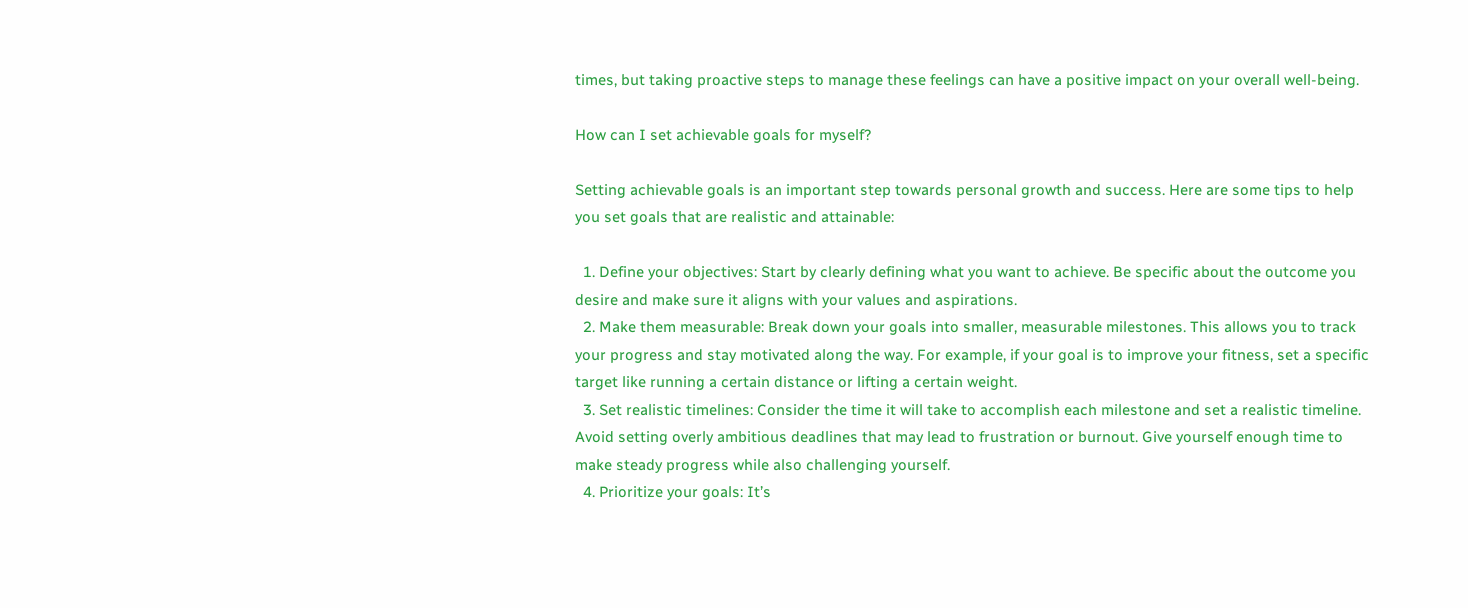times, but taking proactive steps to manage these feelings can have a positive impact on your overall well-being.

How can I set achievable goals for myself?

Setting achievable goals is an important step towards personal growth and success. Here are some tips to help you set goals that are realistic and attainable:

  1. Define your objectives: Start by clearly defining what you want to achieve. Be specific about the outcome you desire and make sure it aligns with your values and aspirations.
  2. Make them measurable: Break down your goals into smaller, measurable milestones. This allows you to track your progress and stay motivated along the way. For example, if your goal is to improve your fitness, set a specific target like running a certain distance or lifting a certain weight.
  3. Set realistic timelines: Consider the time it will take to accomplish each milestone and set a realistic timeline. Avoid setting overly ambitious deadlines that may lead to frustration or burnout. Give yourself enough time to make steady progress while also challenging yourself.
  4. Prioritize your goals: It’s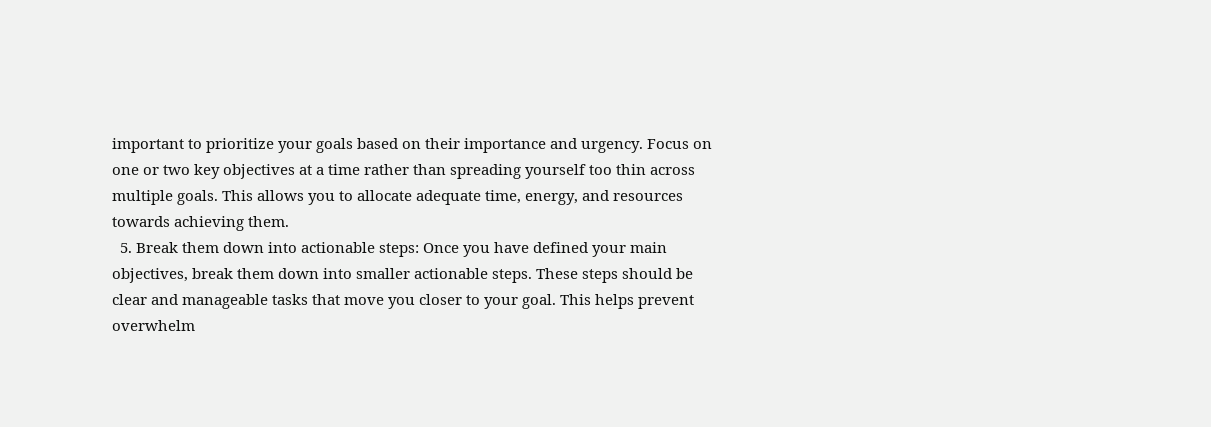important to prioritize your goals based on their importance and urgency. Focus on one or two key objectives at a time rather than spreading yourself too thin across multiple goals. This allows you to allocate adequate time, energy, and resources towards achieving them.
  5. Break them down into actionable steps: Once you have defined your main objectives, break them down into smaller actionable steps. These steps should be clear and manageable tasks that move you closer to your goal. This helps prevent overwhelm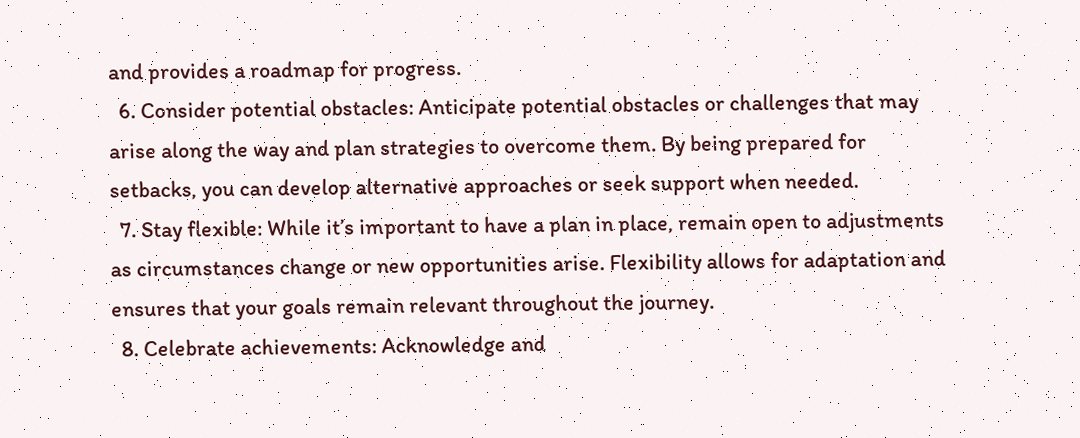and provides a roadmap for progress.
  6. Consider potential obstacles: Anticipate potential obstacles or challenges that may arise along the way and plan strategies to overcome them. By being prepared for setbacks, you can develop alternative approaches or seek support when needed.
  7. Stay flexible: While it’s important to have a plan in place, remain open to adjustments as circumstances change or new opportunities arise. Flexibility allows for adaptation and ensures that your goals remain relevant throughout the journey.
  8. Celebrate achievements: Acknowledge and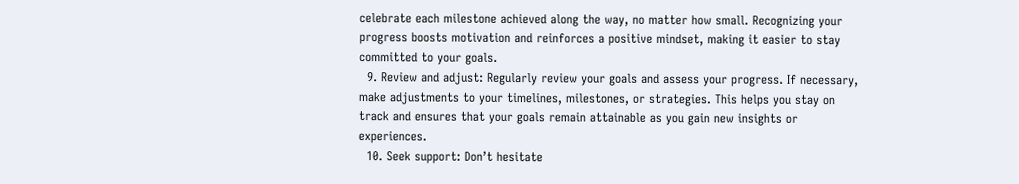celebrate each milestone achieved along the way, no matter how small. Recognizing your progress boosts motivation and reinforces a positive mindset, making it easier to stay committed to your goals.
  9. Review and adjust: Regularly review your goals and assess your progress. If necessary, make adjustments to your timelines, milestones, or strategies. This helps you stay on track and ensures that your goals remain attainable as you gain new insights or experiences.
  10. Seek support: Don’t hesitate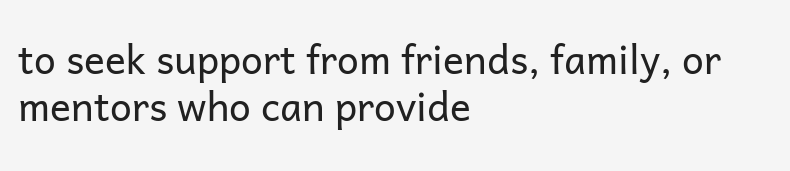to seek support from friends, family, or mentors who can provide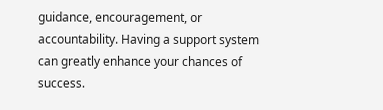guidance, encouragement, or accountability. Having a support system can greatly enhance your chances of success.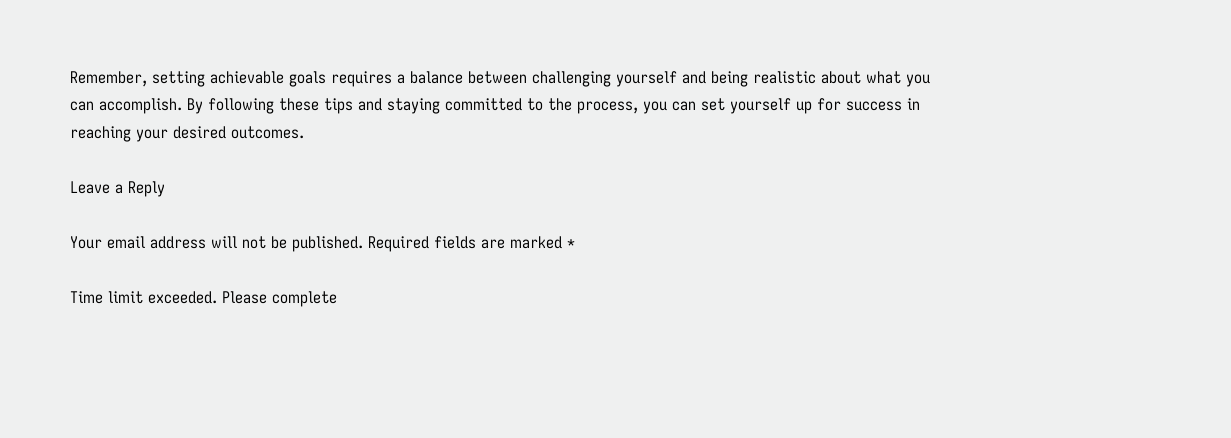Remember, setting achievable goals requires a balance between challenging yourself and being realistic about what you can accomplish. By following these tips and staying committed to the process, you can set yourself up for success in reaching your desired outcomes.

Leave a Reply

Your email address will not be published. Required fields are marked *

Time limit exceeded. Please complete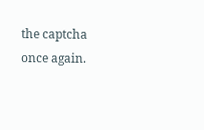the captcha once again.